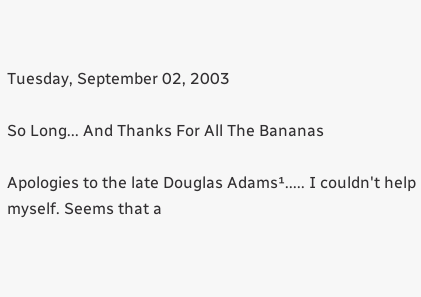Tuesday, September 02, 2003

So Long... And Thanks For All The Bananas

Apologies to the late Douglas Adams¹..... I couldn't help myself. Seems that a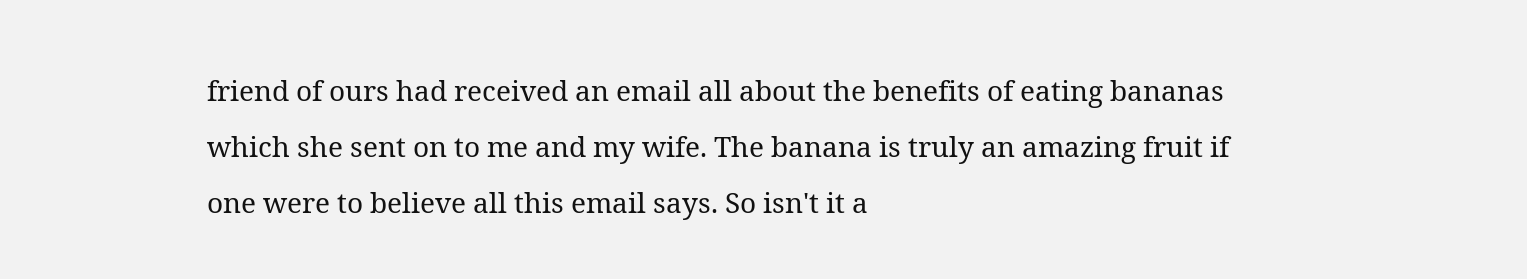friend of ours had received an email all about the benefits of eating bananas which she sent on to me and my wife. The banana is truly an amazing fruit if one were to believe all this email says. So isn't it a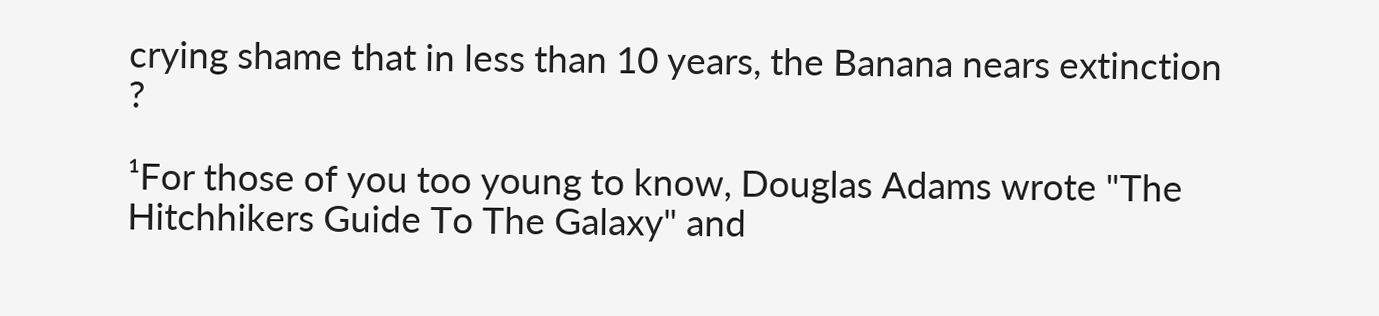crying shame that in less than 10 years, the Banana nears extinction ?

¹For those of you too young to know, Douglas Adams wrote "The Hitchhikers Guide To The Galaxy" and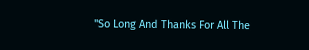"So Long And Thanks For All The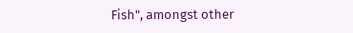Fish", amongst other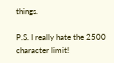things.

P.S. I really hate the 2500 character limit!